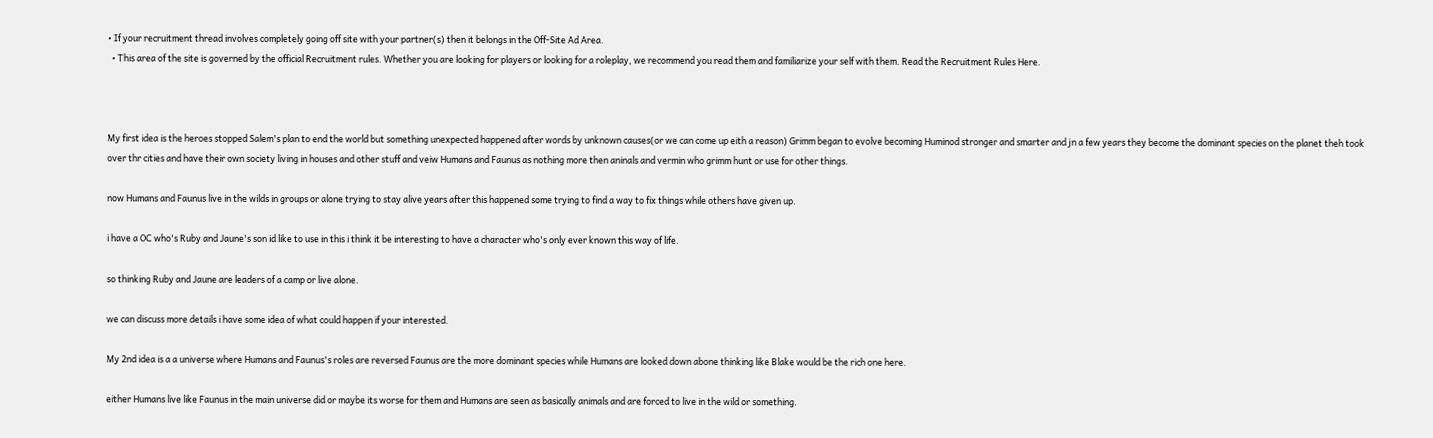• If your recruitment thread involves completely going off site with your partner(s) then it belongs in the Off-Site Ad Area.
  • This area of the site is governed by the official Recruitment rules. Whether you are looking for players or looking for a roleplay, we recommend you read them and familiarize your self with them. Read the Recruitment Rules Here.



My first idea is the heroes stopped Salem's plan to end the world but something unexpected happened after words by unknown causes(or we can come up eith a reason) Grimm began to evolve becoming Huminod stronger and smarter and jn a few years they become the dominant species on the planet theh took over thr cities and have their own society living in houses and other stuff and veiw Humans and Faunus as nothing more then aninals and vermin who grimm hunt or use for other things.

now Humans and Faunus live in the wilds in groups or alone trying to stay alive years after this happened some trying to find a way to fix things while others have given up.

i have a OC who's Ruby and Jaune's son id like to use in this i think it be interesting to have a character who's only ever known this way of life.

so thinking Ruby and Jaune are leaders of a camp or live alone.

we can discuss more details i have some idea of what could happen if your interested.

My 2nd idea is a a universe where Humans and Faunus's roles are reversed Faunus are the more dominant species while Humans are looked down abone thinking like Blake would be the rich one here.

either Humans live like Faunus in the main universe did or maybe its worse for them and Humans are seen as basically animals and are forced to live in the wild or something.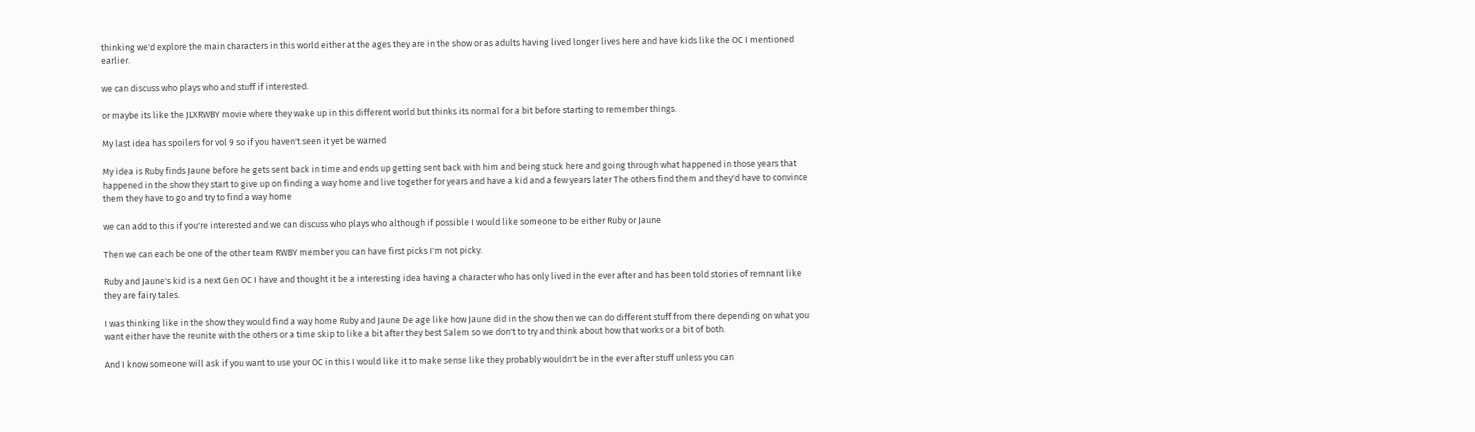thinking we'd explore the main characters in this world either at the ages they are in the show or as adults having lived longer lives here and have kids like the OC I mentioned earlier.

we can discuss who plays who and stuff if interested.

or maybe its like the JLXRWBY movie where they wake up in this different world but thinks its normal for a bit before starting to remember things.

My last idea has spoilers for vol 9 so if you haven't seen it yet be warned

My idea is Ruby finds Jaune before he gets sent back in time and ends up getting sent back with him and being stuck here and going through what happened in those years that happened in the show they start to give up on finding a way home and live together for years and have a kid and a few years later The others find them and they'd have to convince them they have to go and try to find a way home

we can add to this if you're interested and we can discuss who plays who although if possible I would like someone to be either Ruby or Jaune

Then we can each be one of the other team RWBY member you can have first picks I'm not picky.

Ruby and Jaune's kid is a next Gen OC I have and thought it be a interesting idea having a character who has only lived in the ever after and has been told stories of remnant like they are fairy tales.

I was thinking like in the show they would find a way home Ruby and Jaune De age like how Jaune did in the show then we can do different stuff from there depending on what you want either have the reunite with the others or a time skip to like a bit after they best Salem so we don't to try and think about how that works or a bit of both.

And I know someone will ask if you want to use your OC in this I would like it to make sense like they probably wouldn't be in the ever after stuff unless you can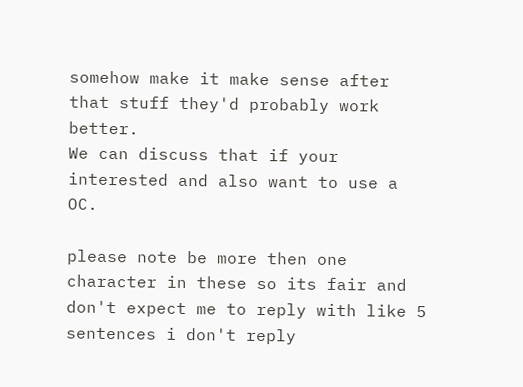somehow make it make sense after that stuff they'd probably work better.
We can discuss that if your interested and also want to use a OC.

please note be more then one character in these so its fair and don't expect me to reply with like 5 sentences i don't reply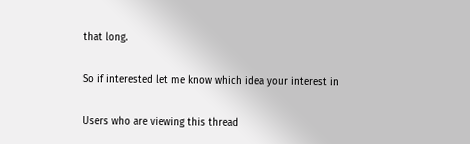that long.

So if interested let me know which idea your interest in

Users who are viewing this thread